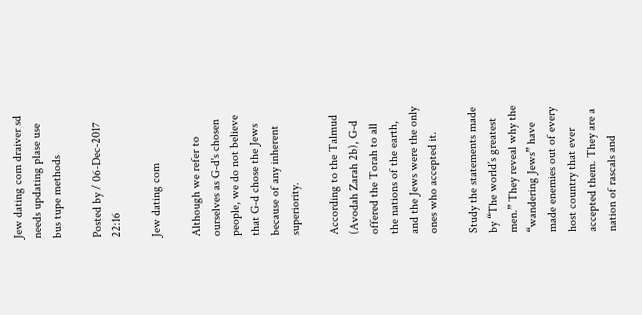Jew dating com draiver sd needs updating plase use bus tupe methods

Posted by / 06-Dec-2017 22:16

Jew dating com

Although we refer to ourselves as G-d's chosen people, we do not believe that G-d chose the Jews because of any inherent superiority.

According to the Talmud (Avodah Zarah 2b), G-d offered the Torah to all the nations of the earth, and the Jews were the only ones who accepted it.

Study the statements made by “The world’s greatest men.” They reveal why the “wandering Jews” have made enemies out of every host country that ever accepted them. They are a nation of rascals and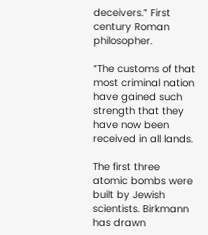deceivers.” First century Roman philosopher.

“The customs of that most criminal nation have gained such strength that they have now been received in all lands.

The first three atomic bombs were built by Jewish scientists. Birkmann has drawn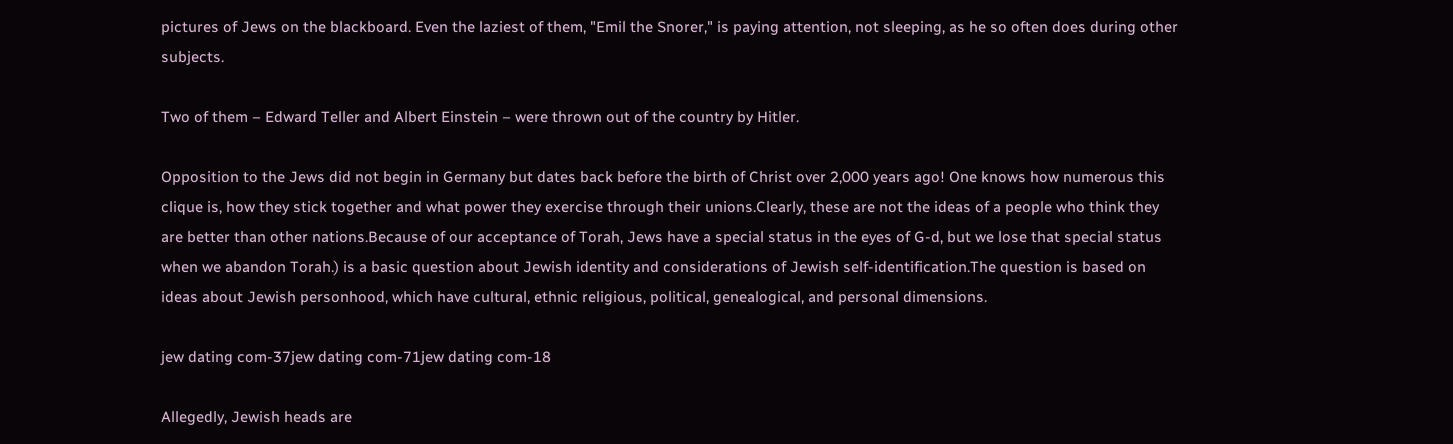pictures of Jews on the blackboard. Even the laziest of them, "Emil the Snorer," is paying attention, not sleeping, as he so often does during other subjects.

Two of them – Edward Teller and Albert Einstein – were thrown out of the country by Hitler.

Opposition to the Jews did not begin in Germany but dates back before the birth of Christ over 2,000 years ago! One knows how numerous this clique is, how they stick together and what power they exercise through their unions.Clearly, these are not the ideas of a people who think they are better than other nations.Because of our acceptance of Torah, Jews have a special status in the eyes of G-d, but we lose that special status when we abandon Torah.) is a basic question about Jewish identity and considerations of Jewish self-identification.The question is based on ideas about Jewish personhood, which have cultural, ethnic religious, political, genealogical, and personal dimensions.

jew dating com-37jew dating com-71jew dating com-18

Allegedly, Jewish heads are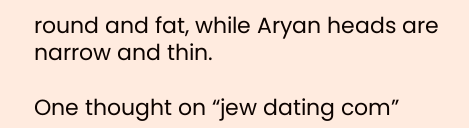round and fat, while Aryan heads are narrow and thin.

One thought on “jew dating com”